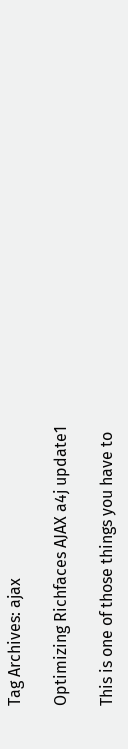Tag Archives: ajax

Optimizing Richfaces AJAX a4j update1

This is one of those things you have to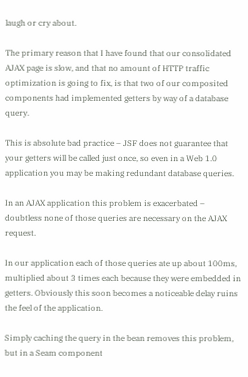laugh or cry about.

The primary reason that I have found that our consolidated AJAX page is slow, and that no amount of HTTP traffic optimization is going to fix, is that two of our composited components had implemented getters by way of a database query.

This is absolute bad practice – JSF does not guarantee that your getters will be called just once, so even in a Web 1.0 application you may be making redundant database queries.

In an AJAX application this problem is exacerbated – doubtless none of those queries are necessary on the AJAX request.

In our application each of those queries ate up about 100ms, multiplied about 3 times each because they were embedded in getters. Obviously this soon becomes a noticeable delay ruins the feel of the application.

Simply caching the query in the bean removes this problem, but in a Seam component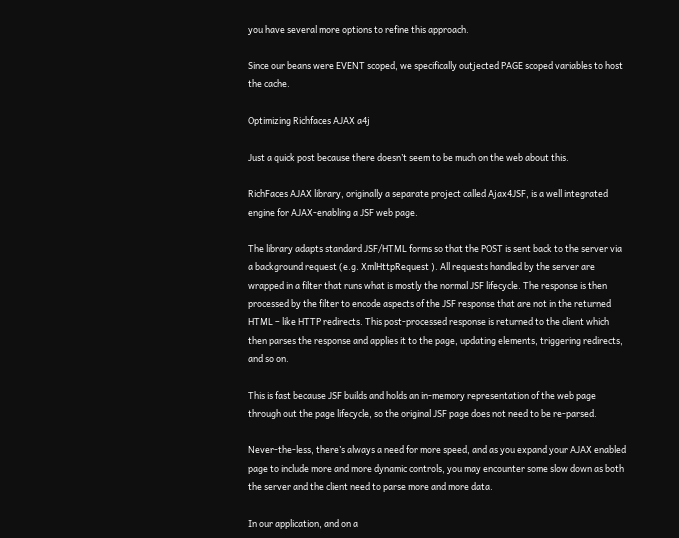you have several more options to refine this approach.

Since our beans were EVENT scoped, we specifically outjected PAGE scoped variables to host the cache.

Optimizing Richfaces AJAX a4j

Just a quick post because there doesn’t seem to be much on the web about this.

RichFaces AJAX library, originally a separate project called Ajax4JSF, is a well integrated engine for AJAX-enabling a JSF web page.

The library adapts standard JSF/HTML forms so that the POST is sent back to the server via a background request (e.g. XmlHttpRequest ). All requests handled by the server are wrapped in a filter that runs what is mostly the normal JSF lifecycle. The response is then processed by the filter to encode aspects of the JSF response that are not in the returned HTML – like HTTP redirects. This post-processed response is returned to the client which then parses the response and applies it to the page, updating elements, triggering redirects, and so on.

This is fast because JSF builds and holds an in-memory representation of the web page through out the page lifecycle, so the original JSF page does not need to be re-parsed.

Never-the-less, there’s always a need for more speed, and as you expand your AJAX enabled page to include more and more dynamic controls, you may encounter some slow down as both the server and the client need to parse more and more data.

In our application, and on a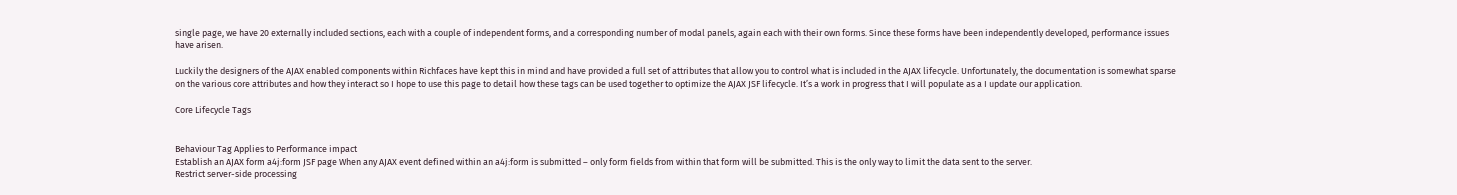single page, we have 20 externally included sections, each with a couple of independent forms, and a corresponding number of modal panels, again each with their own forms. Since these forms have been independently developed, performance issues have arisen.

Luckily the designers of the AJAX enabled components within Richfaces have kept this in mind and have provided a full set of attributes that allow you to control what is included in the AJAX lifecycle. Unfortunately, the documentation is somewhat sparse on the various core attributes and how they interact so I hope to use this page to detail how these tags can be used together to optimize the AJAX JSF lifecycle. It’s a work in progress that I will populate as a I update our application.

Core Lifecycle Tags


Behaviour Tag Applies to Performance impact
Establish an AJAX form a4j:form JSF page When any AJAX event defined within an a4j:form is submitted – only form fields from within that form will be submitted. This is the only way to limit the data sent to the server.
Restrict server-side processing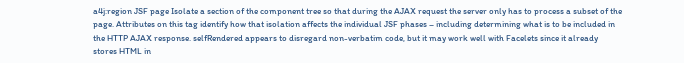a4j:region JSF page Isolate a section of the component tree so that during the AJAX request the server only has to process a subset of the page. Attributes on this tag identify how that isolation affects the individual JSF phases – including determining what is to be included in the HTTP AJAX response. selfRendered appears to disregard non-verbatim code, but it may work well with Facelets since it already stores HTML in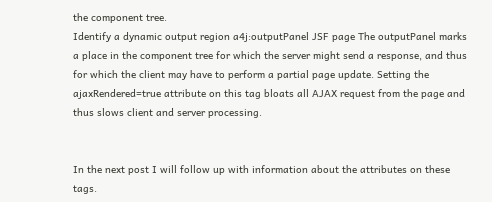the component tree.
Identify a dynamic output region a4j:outputPanel JSF page The outputPanel marks a place in the component tree for which the server might send a response, and thus for which the client may have to perform a partial page update. Setting the ajaxRendered=true attribute on this tag bloats all AJAX request from the page and thus slows client and server processing.


In the next post I will follow up with information about the attributes on these tags.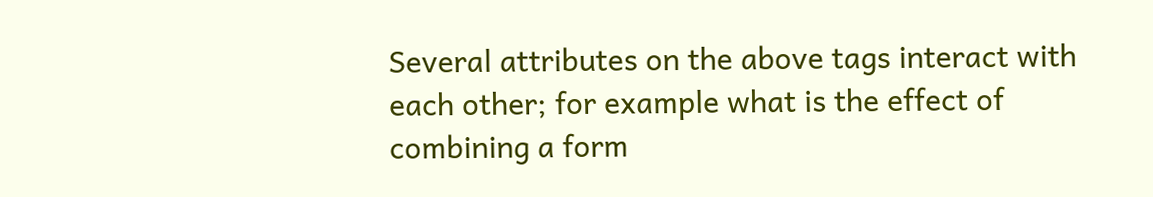Several attributes on the above tags interact with each other; for example what is the effect of combining a form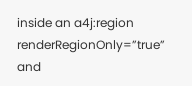inside an a4j:region renderRegionOnly=”true” and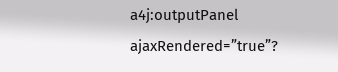a4j:outputPanel ajaxRendered=”true”?